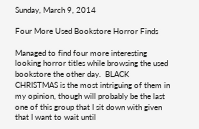Sunday, March 9, 2014

Four More Used Bookstore Horror Finds

Managed to find four more interesting looking horror titles while browsing the used bookstore the other day.  BLACK CHRISTMAS is the most intriguing of them in my opinion, though will probably be the last one of this group that I sit down with given that I want to wait until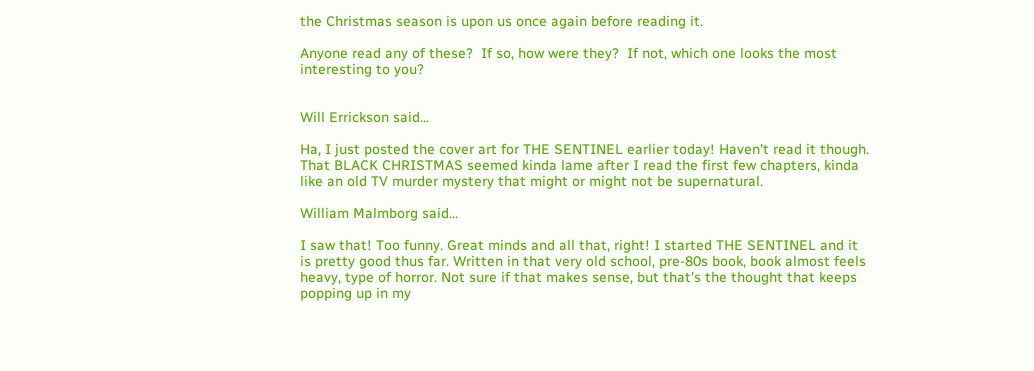the Christmas season is upon us once again before reading it.

Anyone read any of these?  If so, how were they?  If not, which one looks the most interesting to you?


Will Errickson said...

Ha, I just posted the cover art for THE SENTINEL earlier today! Haven't read it though. That BLACK CHRISTMAS seemed kinda lame after I read the first few chapters, kinda like an old TV murder mystery that might or might not be supernatural.

William Malmborg said...

I saw that! Too funny. Great minds and all that, right! I started THE SENTINEL and it is pretty good thus far. Written in that very old school, pre-80s book, book almost feels heavy, type of horror. Not sure if that makes sense, but that's the thought that keeps popping up in my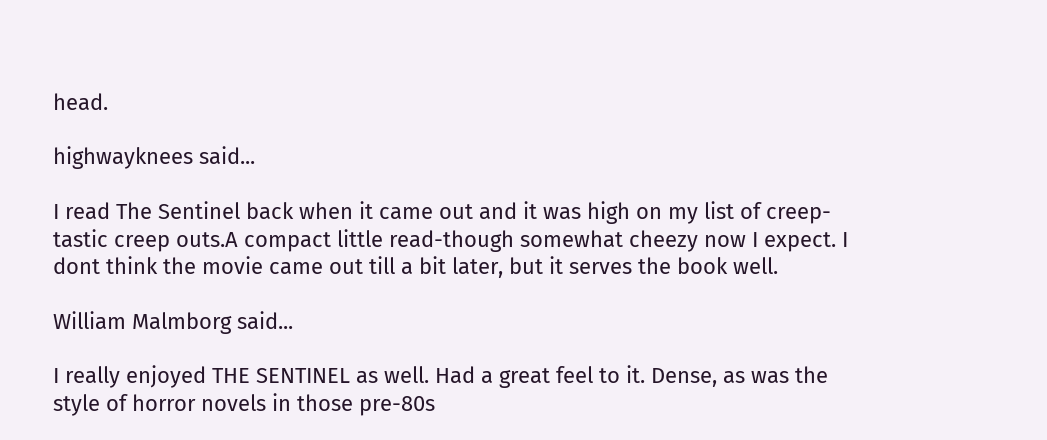head.

highwayknees said...

I read The Sentinel back when it came out and it was high on my list of creep- tastic creep outs.A compact little read-though somewhat cheezy now I expect. I dont think the movie came out till a bit later, but it serves the book well.

William Malmborg said...

I really enjoyed THE SENTINEL as well. Had a great feel to it. Dense, as was the style of horror novels in those pre-80s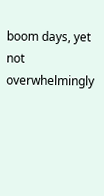boom days, yet not overwhelmingly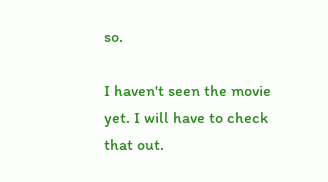so.

I haven't seen the movie yet. I will have to check that out.